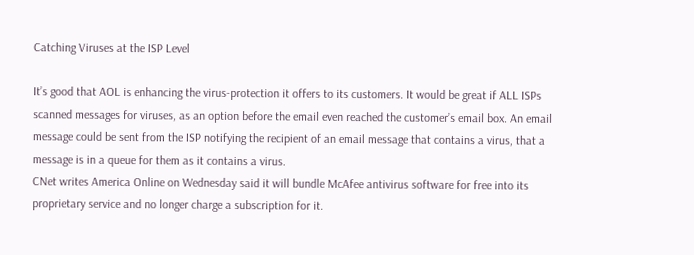Catching Viruses at the ISP Level

It’s good that AOL is enhancing the virus-protection it offers to its customers. It would be great if ALL ISPs scanned messages for viruses, as an option before the email even reached the customer’s email box. An email message could be sent from the ISP notifying the recipient of an email message that contains a virus, that a message is in a queue for them as it contains a virus.
CNet writes America Online on Wednesday said it will bundle McAfee antivirus software for free into its proprietary service and no longer charge a subscription for it.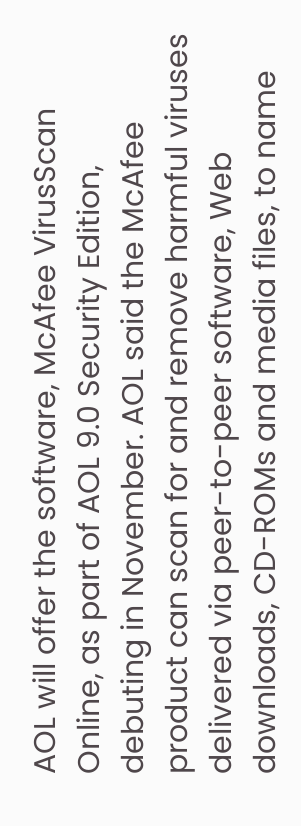AOL will offer the software, McAfee VirusScan Online, as part of AOL 9.0 Security Edition, debuting in November. AOL said the McAfee product can scan for and remove harmful viruses delivered via peer-to-peer software, Web downloads, CD-ROMs and media files, to name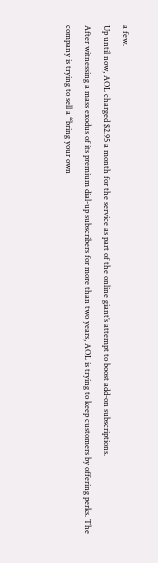a few.
Up until now, AOL charged $2.95 a month for the service as part of the online giant’s attempt to boost add-on subscriptions.
After witnessing a mass exodus of its premium dial-up subscribers for more than two years, AOL is trying to keep customers by offering perks. The company is trying to sell a “bring your own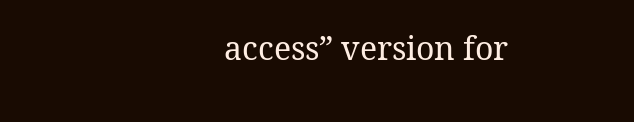access” version for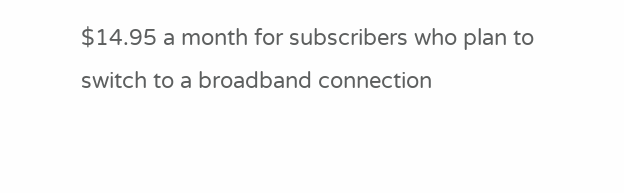$14.95 a month for subscribers who plan to switch to a broadband connection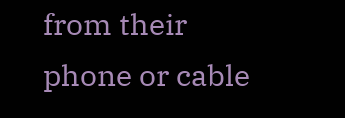from their phone or cable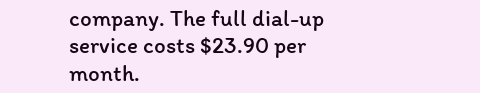company. The full dial-up service costs $23.90 per month.